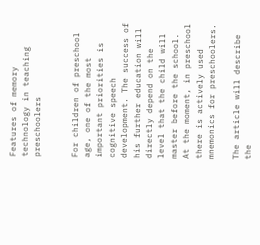Features of memory technology in teaching preschoolers


For children of preschool age, one of the most important priorities is cognitive speech development. The success of his further education will directly depend on the level that the child will master before the school. At the moment, in preschool there is actively used mnemonics for preschoolers.

The article will describe the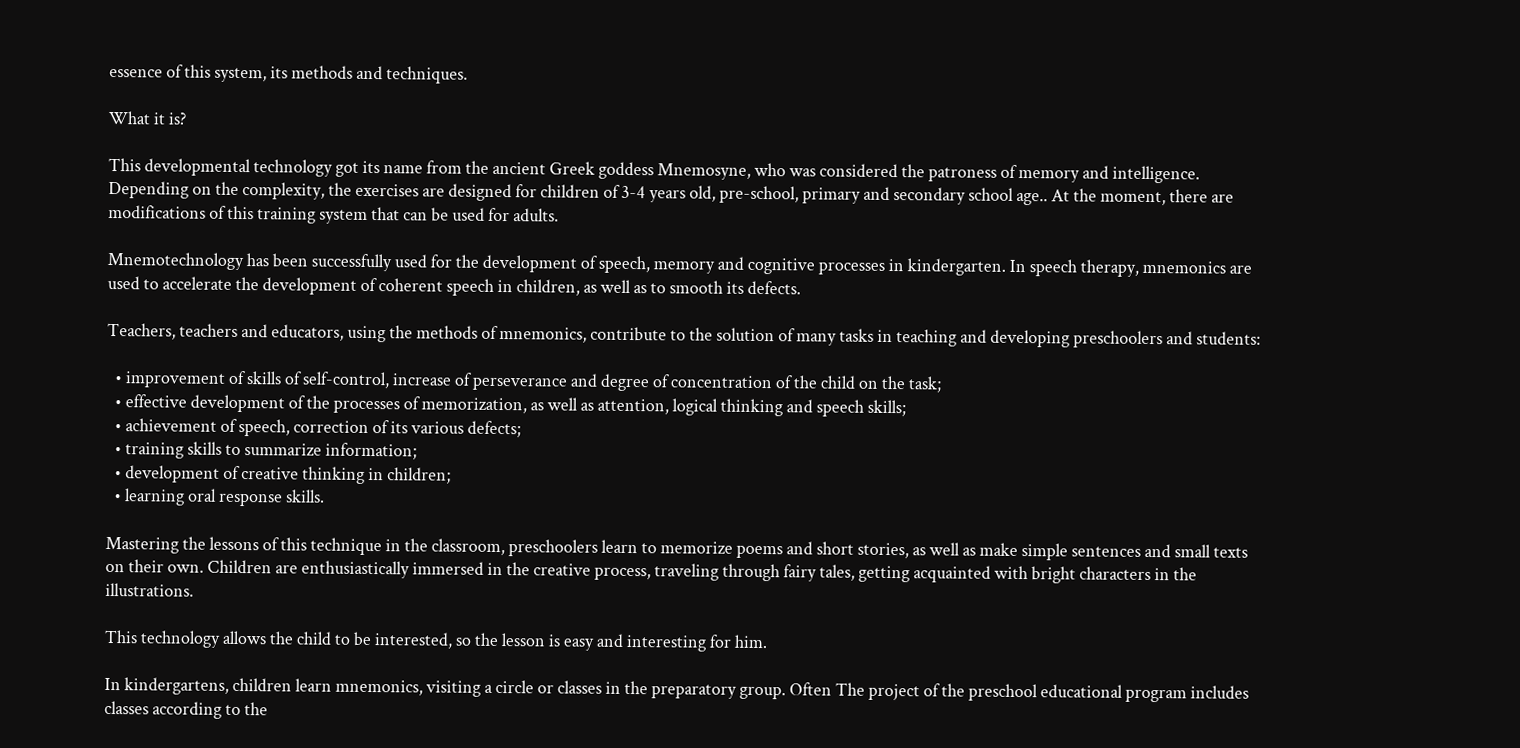essence of this system, its methods and techniques.

What it is?

This developmental technology got its name from the ancient Greek goddess Mnemosyne, who was considered the patroness of memory and intelligence. Depending on the complexity, the exercises are designed for children of 3-4 years old, pre-school, primary and secondary school age.. At the moment, there are modifications of this training system that can be used for adults.

Mnemotechnology has been successfully used for the development of speech, memory and cognitive processes in kindergarten. In speech therapy, mnemonics are used to accelerate the development of coherent speech in children, as well as to smooth its defects.

Teachers, teachers and educators, using the methods of mnemonics, contribute to the solution of many tasks in teaching and developing preschoolers and students:

  • improvement of skills of self-control, increase of perseverance and degree of concentration of the child on the task;
  • effective development of the processes of memorization, as well as attention, logical thinking and speech skills;
  • achievement of speech, correction of its various defects;
  • training skills to summarize information;
  • development of creative thinking in children;
  • learning oral response skills.

Mastering the lessons of this technique in the classroom, preschoolers learn to memorize poems and short stories, as well as make simple sentences and small texts on their own. Children are enthusiastically immersed in the creative process, traveling through fairy tales, getting acquainted with bright characters in the illustrations.

This technology allows the child to be interested, so the lesson is easy and interesting for him.

In kindergartens, children learn mnemonics, visiting a circle or classes in the preparatory group. Often The project of the preschool educational program includes classes according to the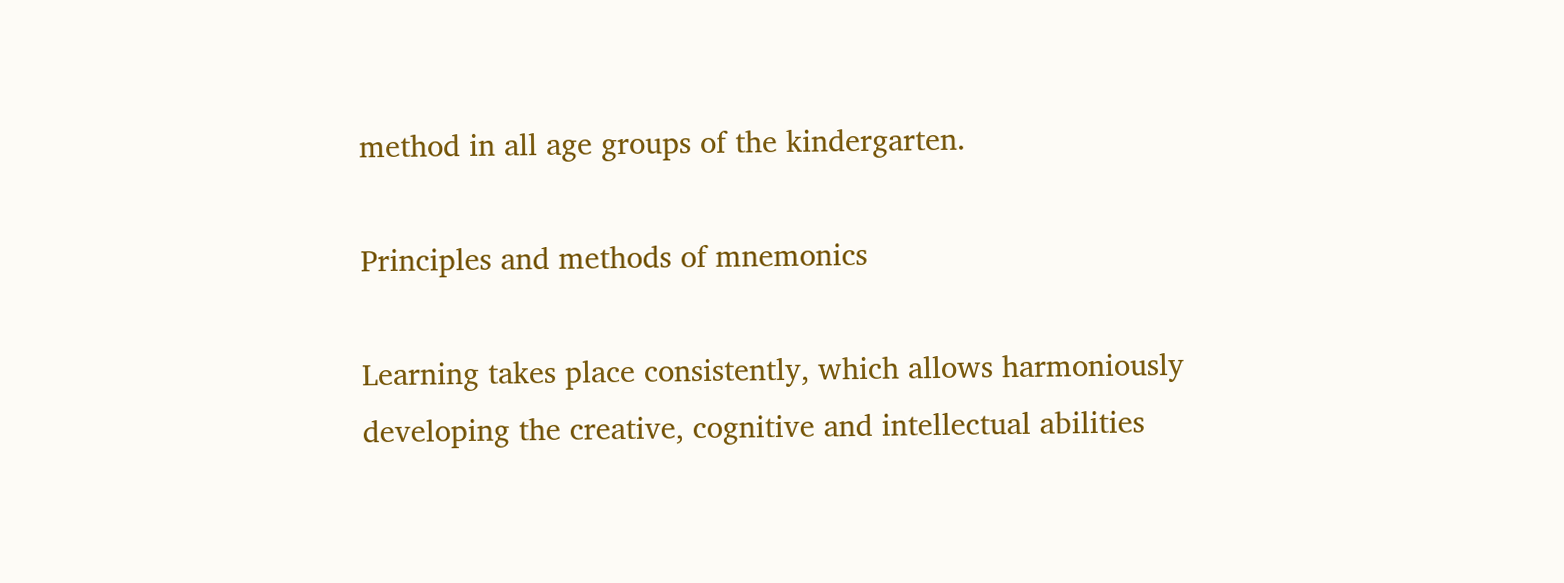method in all age groups of the kindergarten.

Principles and methods of mnemonics

Learning takes place consistently, which allows harmoniously developing the creative, cognitive and intellectual abilities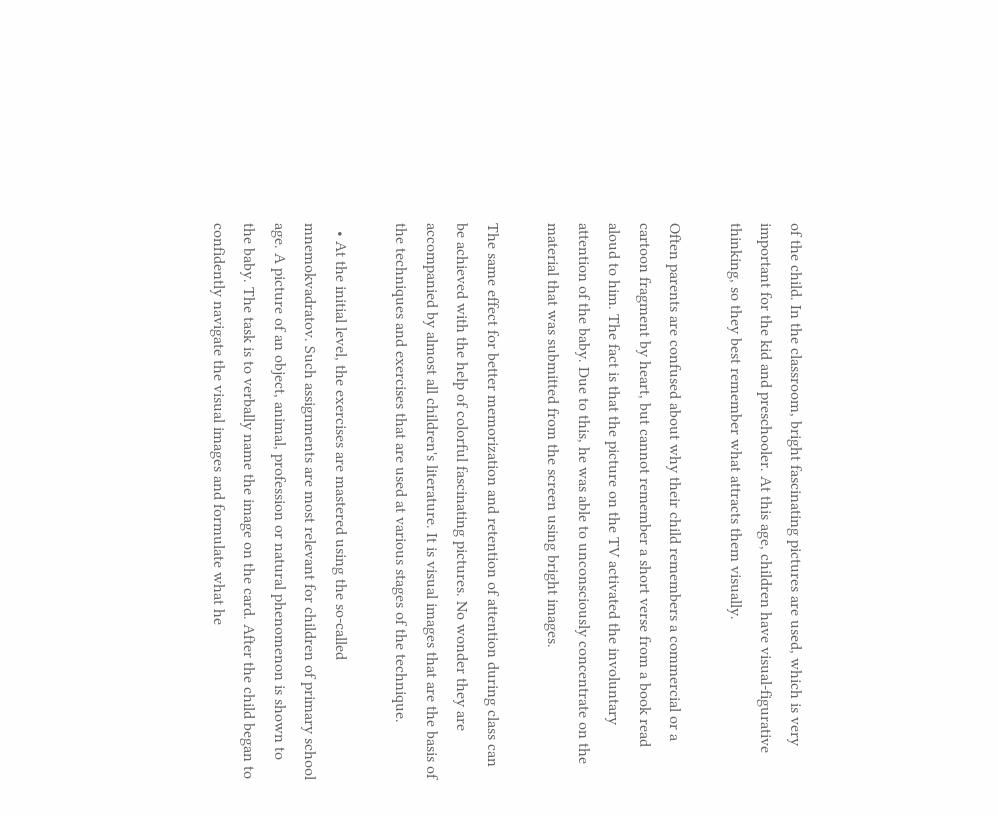of the child. In the classroom, bright fascinating pictures are used, which is very important for the kid and preschooler. At this age, children have visual-figurative thinking, so they best remember what attracts them visually.

Often parents are confused about why their child remembers a commercial or a cartoon fragment by heart, but cannot remember a short verse from a book read aloud to him. The fact is that the picture on the TV activated the involuntary attention of the baby. Due to this, he was able to unconsciously concentrate on the material that was submitted from the screen using bright images.

The same effect for better memorization and retention of attention during class can be achieved with the help of colorful fascinating pictures. No wonder they are accompanied by almost all children's literature. It is visual images that are the basis of the techniques and exercises that are used at various stages of the technique.

  • At the initial level, the exercises are mastered using the so-called mnemokvadratov. Such assignments are most relevant for children of primary school age. A picture of an object, animal, profession or natural phenomenon is shown to the baby. The task is to verbally name the image on the card. After the child began to confidently navigate the visual images and formulate what he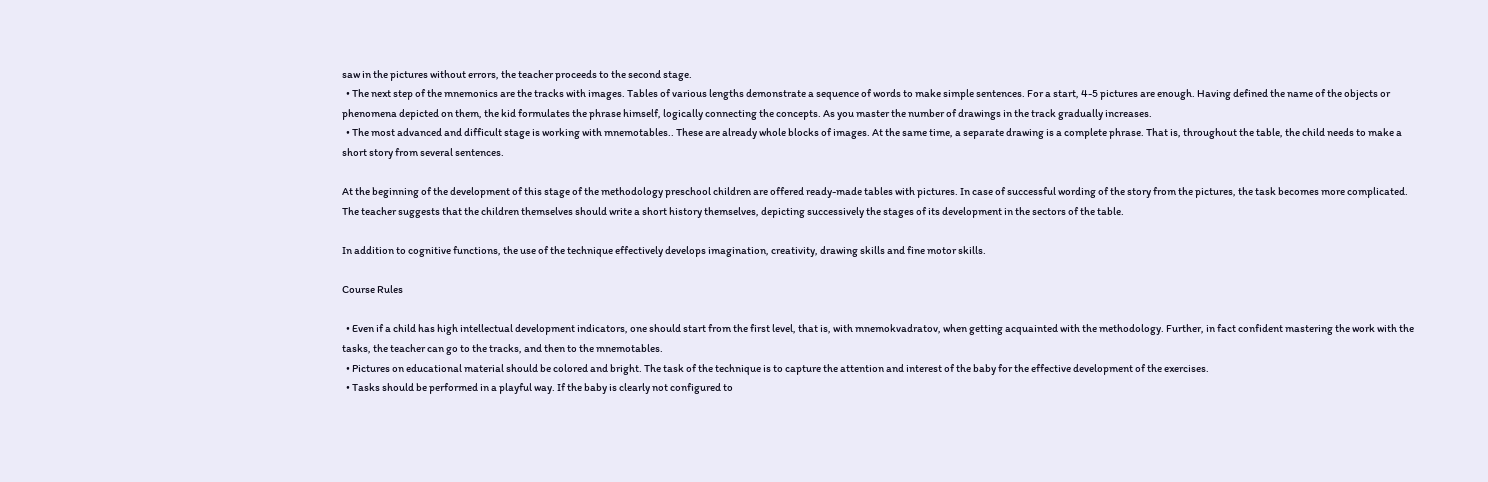saw in the pictures without errors, the teacher proceeds to the second stage.
  • The next step of the mnemonics are the tracks with images. Tables of various lengths demonstrate a sequence of words to make simple sentences. For a start, 4-5 pictures are enough. Having defined the name of the objects or phenomena depicted on them, the kid formulates the phrase himself, logically connecting the concepts. As you master the number of drawings in the track gradually increases.
  • The most advanced and difficult stage is working with mnemotables.. These are already whole blocks of images. At the same time, a separate drawing is a complete phrase. That is, throughout the table, the child needs to make a short story from several sentences.

At the beginning of the development of this stage of the methodology preschool children are offered ready-made tables with pictures. In case of successful wording of the story from the pictures, the task becomes more complicated. The teacher suggests that the children themselves should write a short history themselves, depicting successively the stages of its development in the sectors of the table.

In addition to cognitive functions, the use of the technique effectively develops imagination, creativity, drawing skills and fine motor skills.

Course Rules

  • Even if a child has high intellectual development indicators, one should start from the first level, that is, with mnemokvadratov, when getting acquainted with the methodology. Further, in fact confident mastering the work with the tasks, the teacher can go to the tracks, and then to the mnemotables.
  • Pictures on educational material should be colored and bright. The task of the technique is to capture the attention and interest of the baby for the effective development of the exercises.
  • Tasks should be performed in a playful way. If the baby is clearly not configured to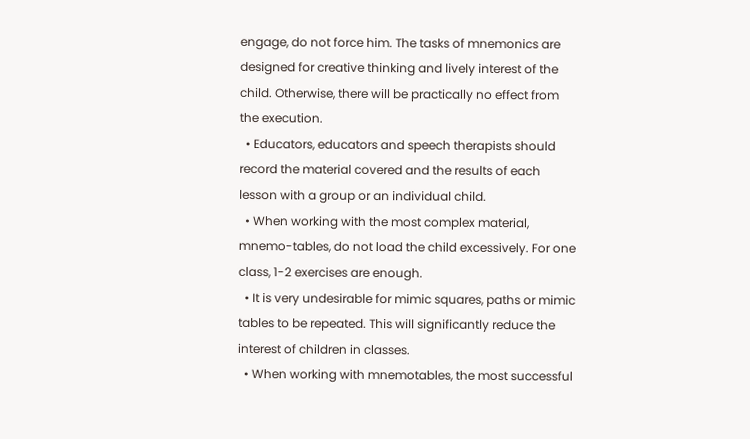engage, do not force him. The tasks of mnemonics are designed for creative thinking and lively interest of the child. Otherwise, there will be practically no effect from the execution.
  • Educators, educators and speech therapists should record the material covered and the results of each lesson with a group or an individual child.
  • When working with the most complex material, mnemo-tables, do not load the child excessively. For one class, 1-2 exercises are enough.
  • It is very undesirable for mimic squares, paths or mimic tables to be repeated. This will significantly reduce the interest of children in classes.
  • When working with mnemotables, the most successful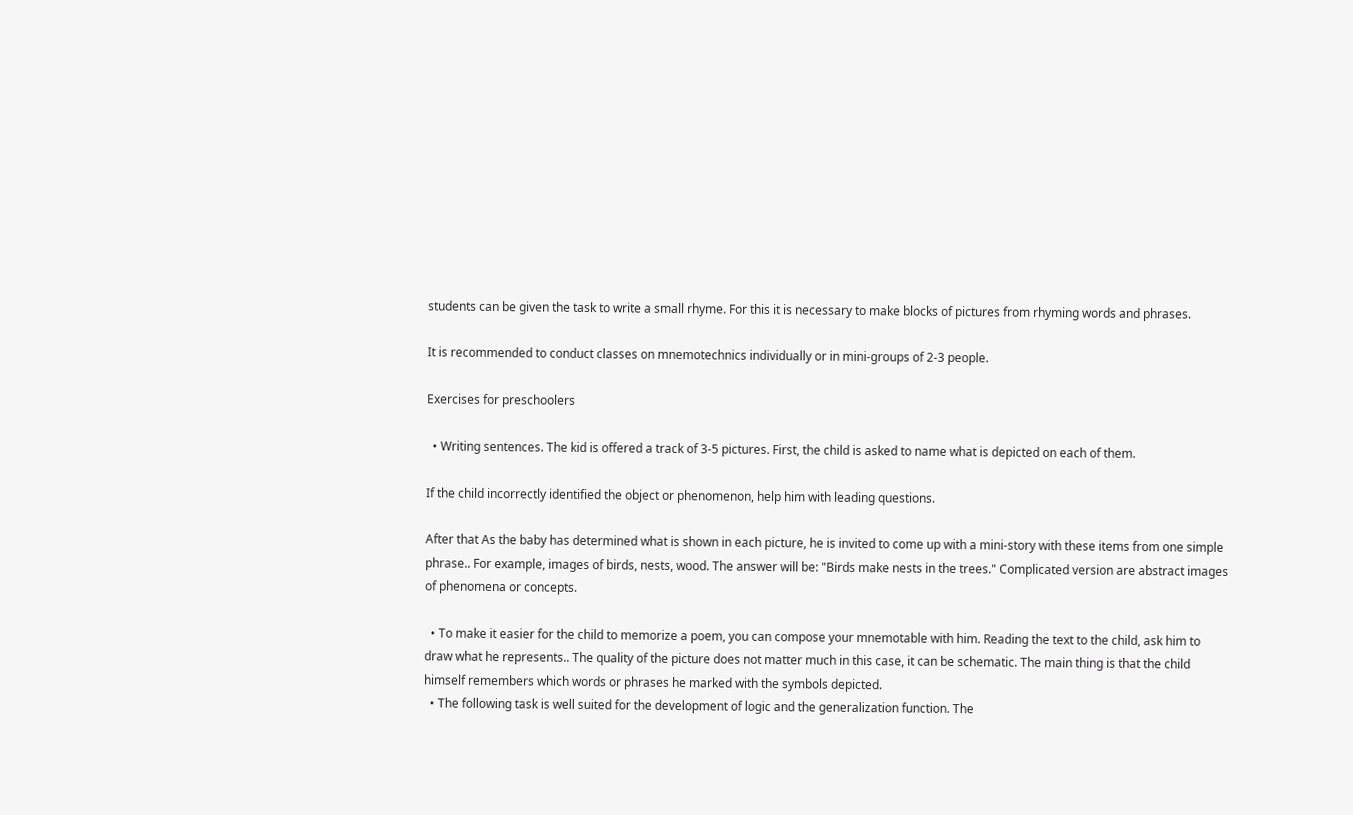students can be given the task to write a small rhyme. For this it is necessary to make blocks of pictures from rhyming words and phrases.

It is recommended to conduct classes on mnemotechnics individually or in mini-groups of 2-3 people.

Exercises for preschoolers

  • Writing sentences. The kid is offered a track of 3-5 pictures. First, the child is asked to name what is depicted on each of them.

If the child incorrectly identified the object or phenomenon, help him with leading questions.

After that As the baby has determined what is shown in each picture, he is invited to come up with a mini-story with these items from one simple phrase.. For example, images of birds, nests, wood. The answer will be: "Birds make nests in the trees." Complicated version are abstract images of phenomena or concepts.

  • To make it easier for the child to memorize a poem, you can compose your mnemotable with him. Reading the text to the child, ask him to draw what he represents.. The quality of the picture does not matter much in this case, it can be schematic. The main thing is that the child himself remembers which words or phrases he marked with the symbols depicted.
  • The following task is well suited for the development of logic and the generalization function. The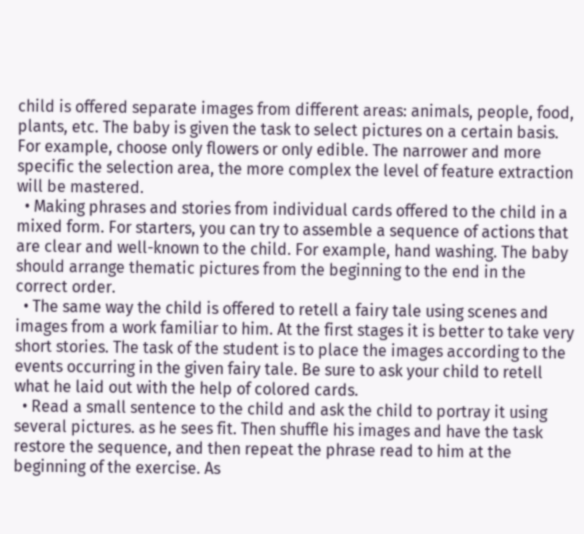child is offered separate images from different areas: animals, people, food, plants, etc. The baby is given the task to select pictures on a certain basis. For example, choose only flowers or only edible. The narrower and more specific the selection area, the more complex the level of feature extraction will be mastered.
  • Making phrases and stories from individual cards offered to the child in a mixed form. For starters, you can try to assemble a sequence of actions that are clear and well-known to the child. For example, hand washing. The baby should arrange thematic pictures from the beginning to the end in the correct order.
  • The same way the child is offered to retell a fairy tale using scenes and images from a work familiar to him. At the first stages it is better to take very short stories. The task of the student is to place the images according to the events occurring in the given fairy tale. Be sure to ask your child to retell what he laid out with the help of colored cards.
  • Read a small sentence to the child and ask the child to portray it using several pictures. as he sees fit. Then shuffle his images and have the task restore the sequence, and then repeat the phrase read to him at the beginning of the exercise. As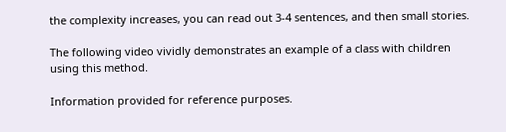the complexity increases, you can read out 3-4 sentences, and then small stories.

The following video vividly demonstrates an example of a class with children using this method.

Information provided for reference purposes.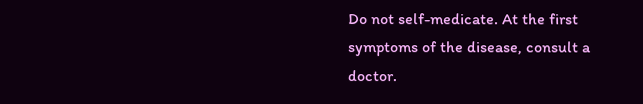Do not self-medicate. At the first symptoms of the disease, consult a doctor.